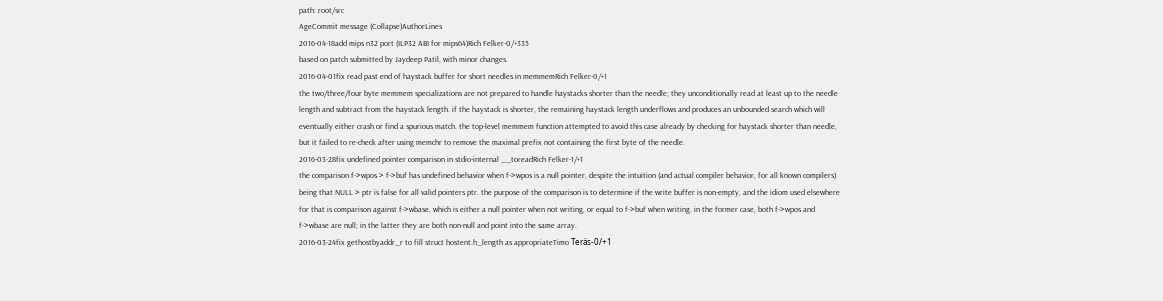path: root/src
AgeCommit message (Collapse)AuthorLines
2016-04-18add mips n32 port (ILP32 ABI for mips64)Rich Felker-0/+335
based on patch submitted by Jaydeep Patil, with minor changes.
2016-04-01fix read past end of haystack buffer for short needles in memmemRich Felker-0/+1
the two/three/four byte memmem specializations are not prepared to handle haystacks shorter than the needle; they unconditionally read at least up to the needle length and subtract from the haystack length. if the haystack is shorter, the remaining haystack length underflows and produces an unbounded search which will eventually either crash or find a spurious match. the top-level memmem function attempted to avoid this case already by checking for haystack shorter than needle, but it failed to re-check after using memchr to remove the maximal prefix not containing the first byte of the needle.
2016-03-28fix undefined pointer comparison in stdio-internal __toreadRich Felker-1/+1
the comparison f->wpos > f->buf has undefined behavior when f->wpos is a null pointer, despite the intuition (and actual compiler behavior, for all known compilers) being that NULL > ptr is false for all valid pointers ptr. the purpose of the comparison is to determine if the write buffer is non-empty, and the idiom used elsewhere for that is comparison against f->wbase, which is either a null pointer when not writing, or equal to f->buf when writing. in the former case, both f->wpos and f->wbase are null; in the latter they are both non-null and point into the same array.
2016-03-24fix gethostbyaddr_r to fill struct hostent.h_length as appropriateTimo Teräs-0/+1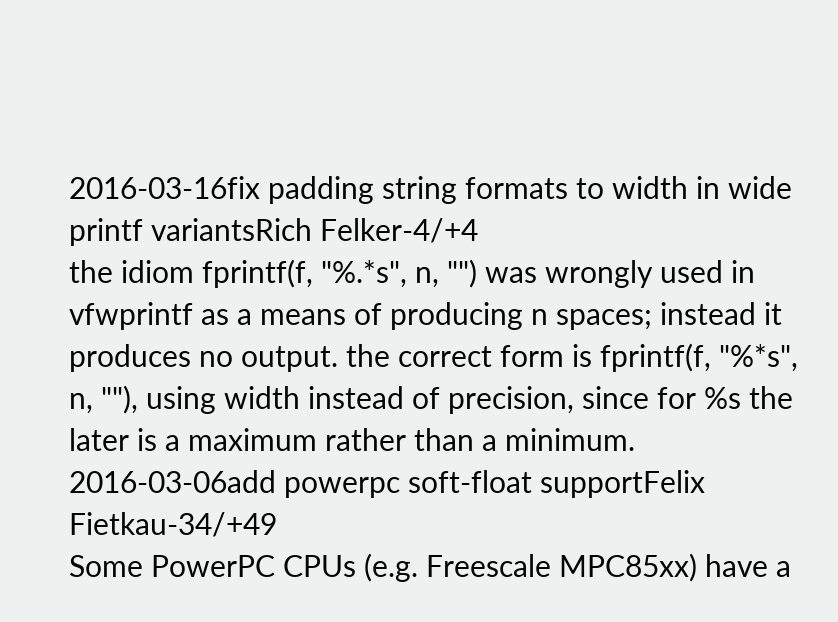2016-03-16fix padding string formats to width in wide printf variantsRich Felker-4/+4
the idiom fprintf(f, "%.*s", n, "") was wrongly used in vfwprintf as a means of producing n spaces; instead it produces no output. the correct form is fprintf(f, "%*s", n, ""), using width instead of precision, since for %s the later is a maximum rather than a minimum.
2016-03-06add powerpc soft-float supportFelix Fietkau-34/+49
Some PowerPC CPUs (e.g. Freescale MPC85xx) have a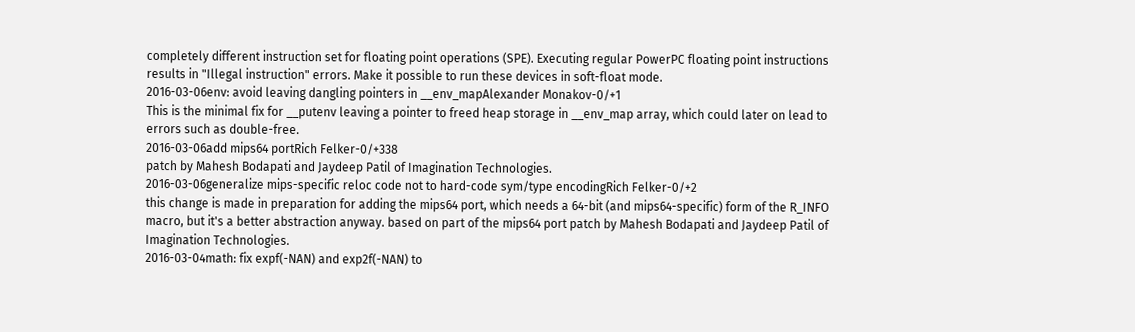completely different instruction set for floating point operations (SPE). Executing regular PowerPC floating point instructions results in "Illegal instruction" errors. Make it possible to run these devices in soft-float mode.
2016-03-06env: avoid leaving dangling pointers in __env_mapAlexander Monakov-0/+1
This is the minimal fix for __putenv leaving a pointer to freed heap storage in __env_map array, which could later on lead to errors such as double-free.
2016-03-06add mips64 portRich Felker-0/+338
patch by Mahesh Bodapati and Jaydeep Patil of Imagination Technologies.
2016-03-06generalize mips-specific reloc code not to hard-code sym/type encodingRich Felker-0/+2
this change is made in preparation for adding the mips64 port, which needs a 64-bit (and mips64-specific) form of the R_INFO macro, but it's a better abstraction anyway. based on part of the mips64 port patch by Mahesh Bodapati and Jaydeep Patil of Imagination Technologies.
2016-03-04math: fix expf(-NAN) and exp2f(-NAN) to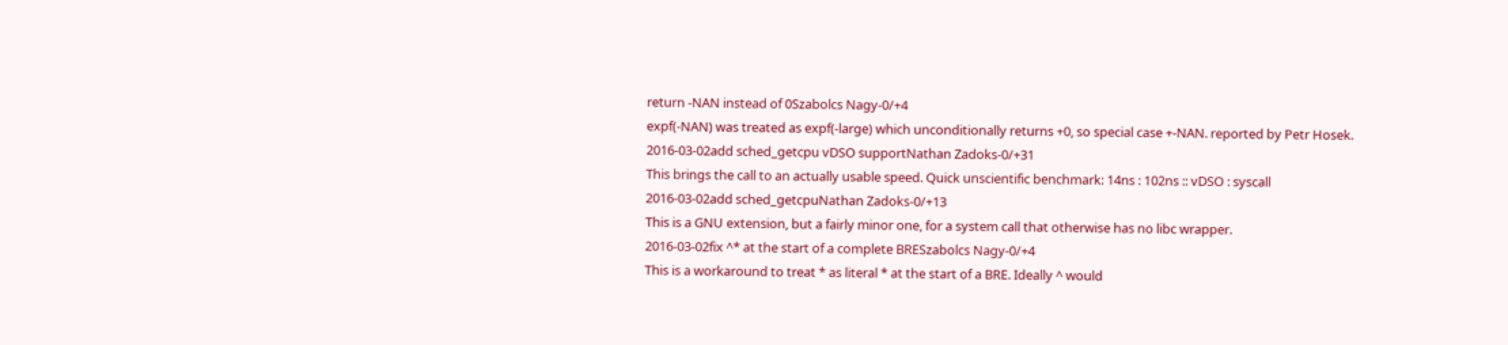return -NAN instead of 0Szabolcs Nagy-0/+4
expf(-NAN) was treated as expf(-large) which unconditionally returns +0, so special case +-NAN. reported by Petr Hosek.
2016-03-02add sched_getcpu vDSO supportNathan Zadoks-0/+31
This brings the call to an actually usable speed. Quick unscientific benchmark: 14ns : 102ns :: vDSO : syscall
2016-03-02add sched_getcpuNathan Zadoks-0/+13
This is a GNU extension, but a fairly minor one, for a system call that otherwise has no libc wrapper.
2016-03-02fix ^* at the start of a complete BRESzabolcs Nagy-0/+4
This is a workaround to treat * as literal * at the start of a BRE. Ideally ^ would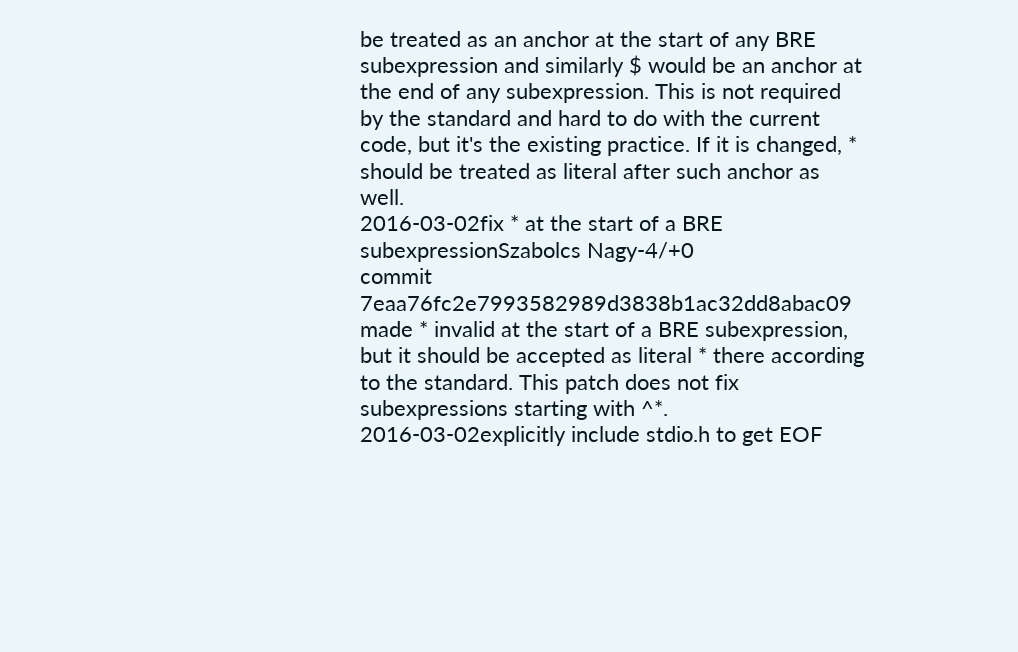be treated as an anchor at the start of any BRE subexpression and similarly $ would be an anchor at the end of any subexpression. This is not required by the standard and hard to do with the current code, but it's the existing practice. If it is changed, * should be treated as literal after such anchor as well.
2016-03-02fix * at the start of a BRE subexpressionSzabolcs Nagy-4/+0
commit 7eaa76fc2e7993582989d3838b1ac32dd8abac09 made * invalid at the start of a BRE subexpression, but it should be accepted as literal * there according to the standard. This patch does not fix subexpressions starting with ^*.
2016-03-02explicitly include stdio.h to get EOF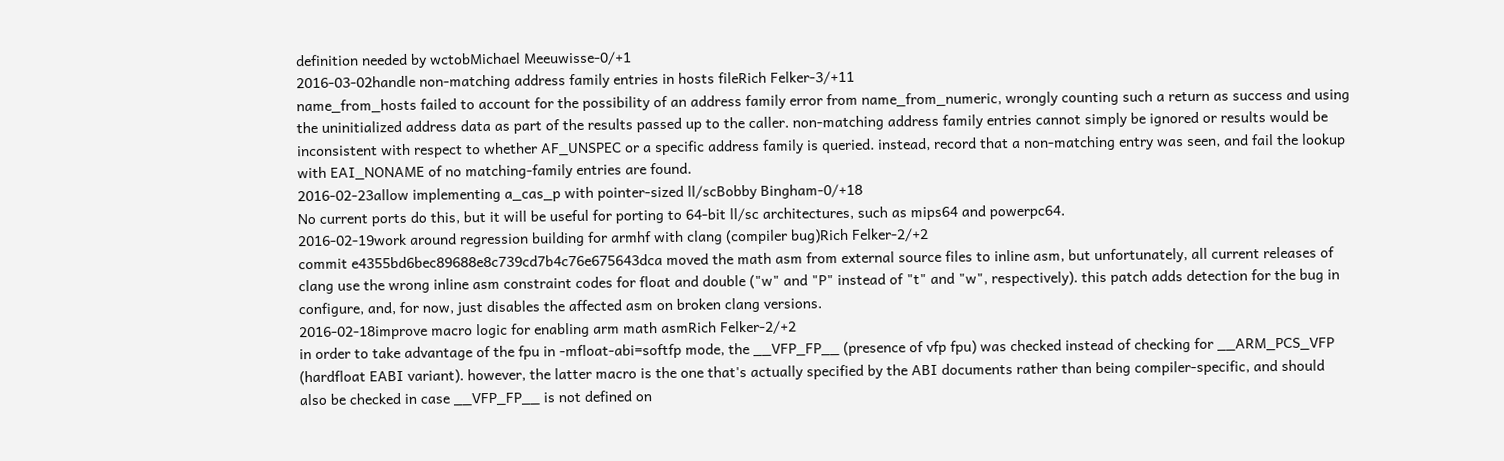definition needed by wctobMichael Meeuwisse-0/+1
2016-03-02handle non-matching address family entries in hosts fileRich Felker-3/+11
name_from_hosts failed to account for the possibility of an address family error from name_from_numeric, wrongly counting such a return as success and using the uninitialized address data as part of the results passed up to the caller. non-matching address family entries cannot simply be ignored or results would be inconsistent with respect to whether AF_UNSPEC or a specific address family is queried. instead, record that a non-matching entry was seen, and fail the lookup with EAI_NONAME of no matching-family entries are found.
2016-02-23allow implementing a_cas_p with pointer-sized ll/scBobby Bingham-0/+18
No current ports do this, but it will be useful for porting to 64-bit ll/sc architectures, such as mips64 and powerpc64.
2016-02-19work around regression building for armhf with clang (compiler bug)Rich Felker-2/+2
commit e4355bd6bec89688e8c739cd7b4c76e675643dca moved the math asm from external source files to inline asm, but unfortunately, all current releases of clang use the wrong inline asm constraint codes for float and double ("w" and "P" instead of "t" and "w", respectively). this patch adds detection for the bug in configure, and, for now, just disables the affected asm on broken clang versions.
2016-02-18improve macro logic for enabling arm math asmRich Felker-2/+2
in order to take advantage of the fpu in -mfloat-abi=softfp mode, the __VFP_FP__ (presence of vfp fpu) was checked instead of checking for __ARM_PCS_VFP (hardfloat EABI variant). however, the latter macro is the one that's actually specified by the ABI documents rather than being compiler-specific, and should also be checked in case __VFP_FP__ is not defined on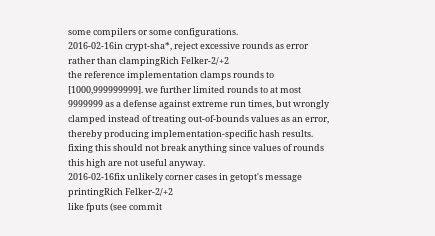some compilers or some configurations.
2016-02-16in crypt-sha*, reject excessive rounds as error rather than clampingRich Felker-2/+2
the reference implementation clamps rounds to [1000,999999999]. we further limited rounds to at most 9999999 as a defense against extreme run times, but wrongly clamped instead of treating out-of-bounds values as an error, thereby producing implementation-specific hash results. fixing this should not break anything since values of rounds this high are not useful anyway.
2016-02-16fix unlikely corner cases in getopt's message printingRich Felker-2/+2
like fputs (see commit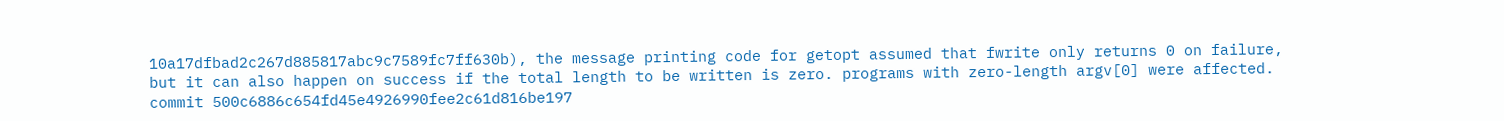10a17dfbad2c267d885817abc9c7589fc7ff630b), the message printing code for getopt assumed that fwrite only returns 0 on failure, but it can also happen on success if the total length to be written is zero. programs with zero-length argv[0] were affected. commit 500c6886c654fd45e4926990fee2c61d816be197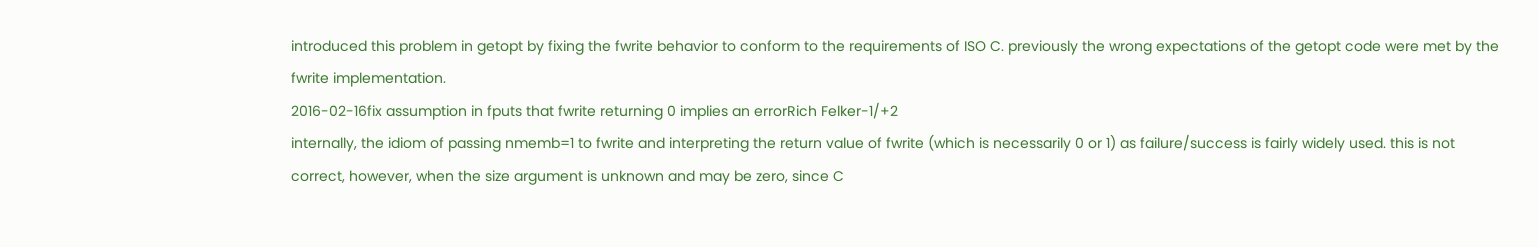introduced this problem in getopt by fixing the fwrite behavior to conform to the requirements of ISO C. previously the wrong expectations of the getopt code were met by the fwrite implementation.
2016-02-16fix assumption in fputs that fwrite returning 0 implies an errorRich Felker-1/+2
internally, the idiom of passing nmemb=1 to fwrite and interpreting the return value of fwrite (which is necessarily 0 or 1) as failure/success is fairly widely used. this is not correct, however, when the size argument is unknown and may be zero, since C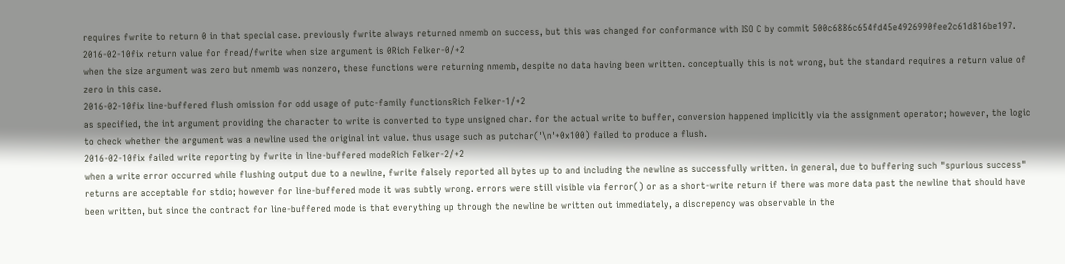requires fwrite to return 0 in that special case. previously fwrite always returned nmemb on success, but this was changed for conformance with ISO C by commit 500c6886c654fd45e4926990fee2c61d816be197.
2016-02-10fix return value for fread/fwrite when size argument is 0Rich Felker-0/+2
when the size argument was zero but nmemb was nonzero, these functions were returning nmemb, despite no data having been written. conceptually this is not wrong, but the standard requires a return value of zero in this case.
2016-02-10fix line-buffered flush omission for odd usage of putc-family functionsRich Felker-1/+2
as specified, the int argument providing the character to write is converted to type unsigned char. for the actual write to buffer, conversion happened implicitly via the assignment operator; however, the logic to check whether the argument was a newline used the original int value. thus usage such as putchar('\n'+0x100) failed to produce a flush.
2016-02-10fix failed write reporting by fwrite in line-buffered modeRich Felker-2/+2
when a write error occurred while flushing output due to a newline, fwrite falsely reported all bytes up to and including the newline as successfully written. in general, due to buffering such "spurious success" returns are acceptable for stdio; however for line-buffered mode it was subtly wrong. errors were still visible via ferror() or as a short-write return if there was more data past the newline that should have been written, but since the contract for line-buffered mode is that everything up through the newline be written out immediately, a discrepency was observable in the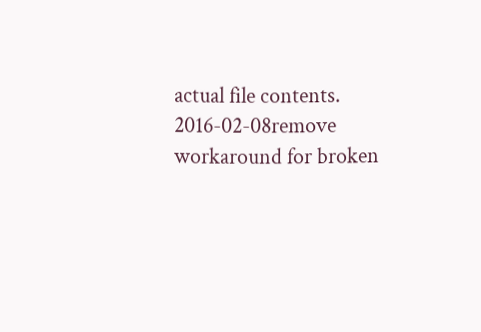actual file contents.
2016-02-08remove workaround for broken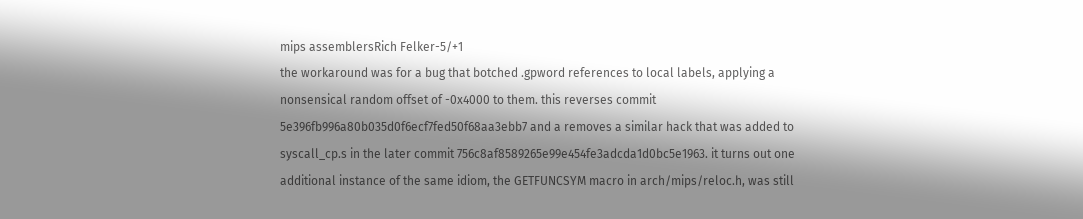mips assemblersRich Felker-5/+1
the workaround was for a bug that botched .gpword references to local labels, applying a nonsensical random offset of -0x4000 to them. this reverses commit 5e396fb996a80b035d0f6ecf7fed50f68aa3ebb7 and a removes a similar hack that was added to syscall_cp.s in the later commit 756c8af8589265e99e454fe3adcda1d0bc5e1963. it turns out one additional instance of the same idiom, the GETFUNCSYM macro in arch/mips/reloc.h, was still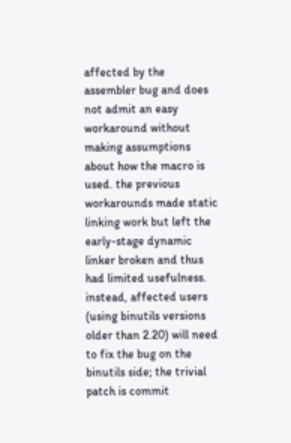affected by the assembler bug and does not admit an easy workaround without making assumptions about how the macro is used. the previous workarounds made static linking work but left the early-stage dynamic linker broken and thus had limited usefulness. instead, affected users (using binutils versions older than 2.20) will need to fix the bug on the binutils side; the trivial patch is commit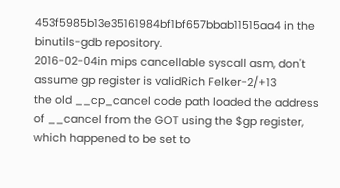453f5985b13e35161984bf1bf657bbab11515aa4 in the binutils-gdb repository.
2016-02-04in mips cancellable syscall asm, don't assume gp register is validRich Felker-2/+13
the old __cp_cancel code path loaded the address of __cancel from the GOT using the $gp register, which happened to be set to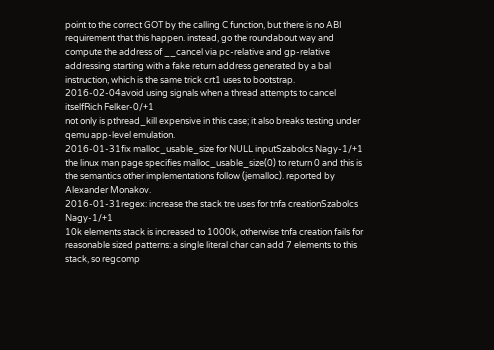point to the correct GOT by the calling C function, but there is no ABI requirement that this happen. instead, go the roundabout way and compute the address of __cancel via pc-relative and gp-relative addressing starting with a fake return address generated by a bal instruction, which is the same trick crt1 uses to bootstrap.
2016-02-04avoid using signals when a thread attempts to cancel itselfRich Felker-0/+1
not only is pthread_kill expensive in this case; it also breaks testing under qemu app-level emulation.
2016-01-31fix malloc_usable_size for NULL inputSzabolcs Nagy-1/+1
the linux man page specifies malloc_usable_size(0) to return 0 and this is the semantics other implementations follow (jemalloc). reported by Alexander Monakov.
2016-01-31regex: increase the stack tre uses for tnfa creationSzabolcs Nagy-1/+1
10k elements stack is increased to 1000k, otherwise tnfa creation fails for reasonable sized patterns: a single literal char can add 7 elements to this stack, so regcomp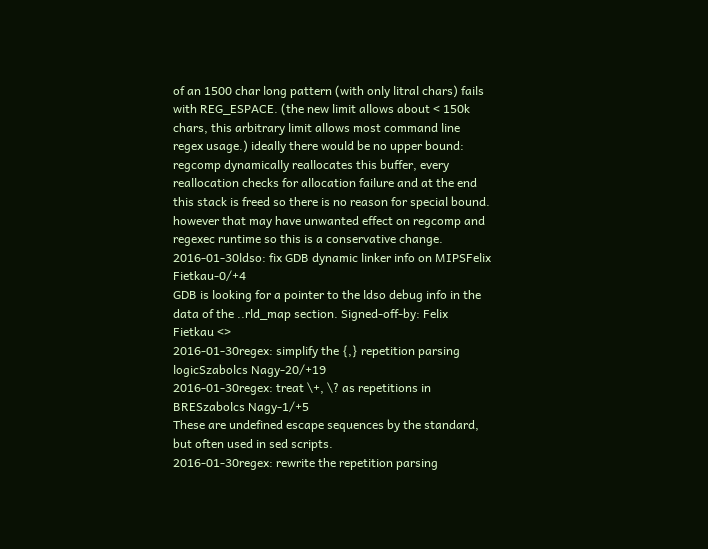of an 1500 char long pattern (with only litral chars) fails with REG_ESPACE. (the new limit allows about < 150k chars, this arbitrary limit allows most command line regex usage.) ideally there would be no upper bound: regcomp dynamically reallocates this buffer, every reallocation checks for allocation failure and at the end this stack is freed so there is no reason for special bound. however that may have unwanted effect on regcomp and regexec runtime so this is a conservative change.
2016-01-30ldso: fix GDB dynamic linker info on MIPSFelix Fietkau-0/+4
GDB is looking for a pointer to the ldso debug info in the data of the ..rld_map section. Signed-off-by: Felix Fietkau <>
2016-01-30regex: simplify the {,} repetition parsing logicSzabolcs Nagy-20/+19
2016-01-30regex: treat \+, \? as repetitions in BRESzabolcs Nagy-1/+5
These are undefined escape sequences by the standard, but often used in sed scripts.
2016-01-30regex: rewrite the repetition parsing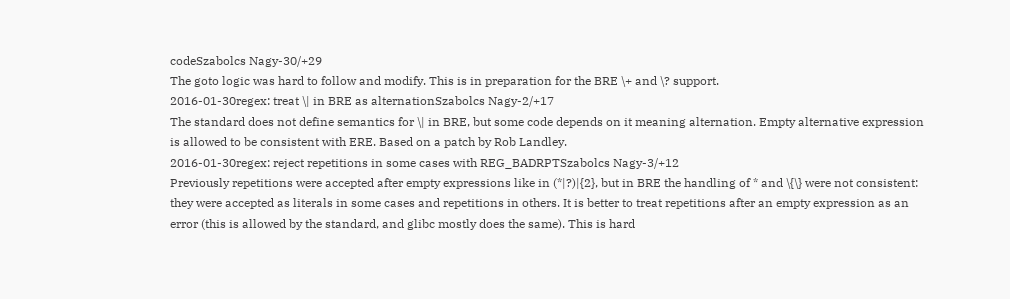codeSzabolcs Nagy-30/+29
The goto logic was hard to follow and modify. This is in preparation for the BRE \+ and \? support.
2016-01-30regex: treat \| in BRE as alternationSzabolcs Nagy-2/+17
The standard does not define semantics for \| in BRE, but some code depends on it meaning alternation. Empty alternative expression is allowed to be consistent with ERE. Based on a patch by Rob Landley.
2016-01-30regex: reject repetitions in some cases with REG_BADRPTSzabolcs Nagy-3/+12
Previously repetitions were accepted after empty expressions like in (*|?)|{2}, but in BRE the handling of * and \{\} were not consistent: they were accepted as literals in some cases and repetitions in others. It is better to treat repetitions after an empty expression as an error (this is allowed by the standard, and glibc mostly does the same). This is hard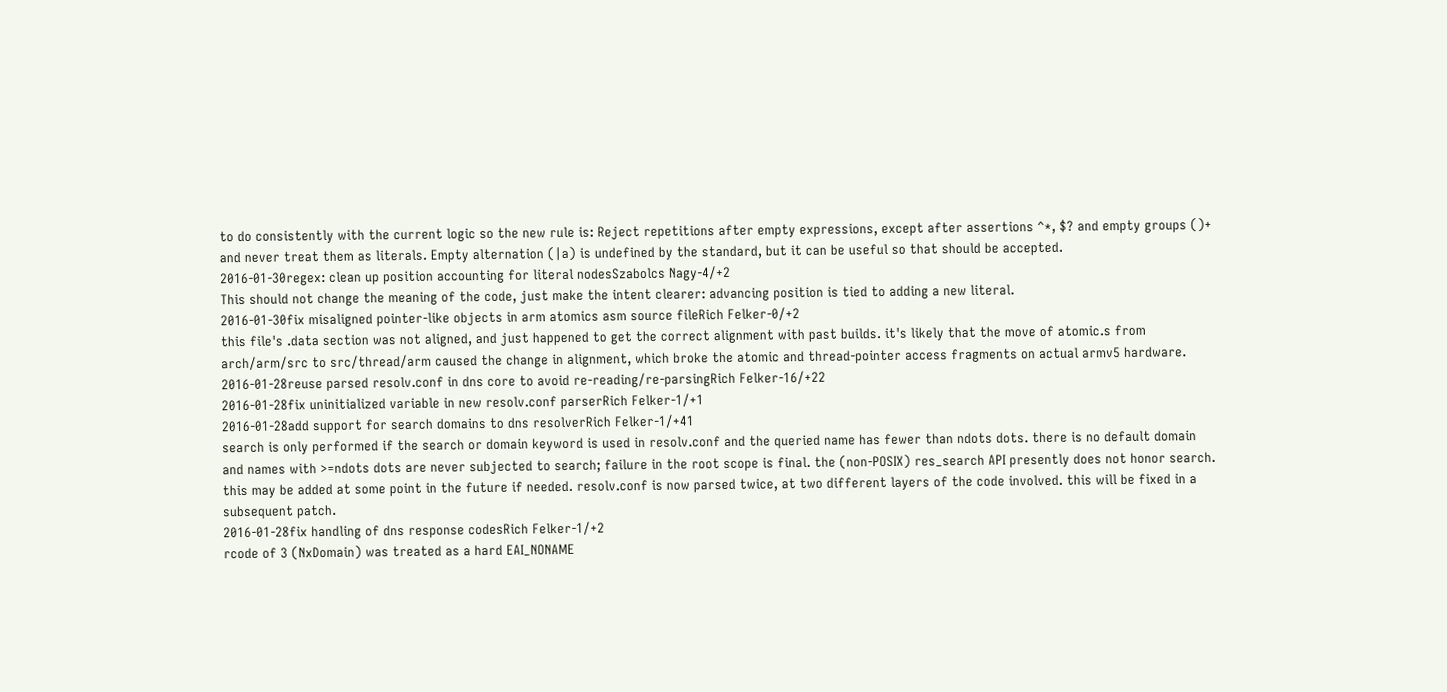to do consistently with the current logic so the new rule is: Reject repetitions after empty expressions, except after assertions ^*, $? and empty groups ()+ and never treat them as literals. Empty alternation (|a) is undefined by the standard, but it can be useful so that should be accepted.
2016-01-30regex: clean up position accounting for literal nodesSzabolcs Nagy-4/+2
This should not change the meaning of the code, just make the intent clearer: advancing position is tied to adding a new literal.
2016-01-30fix misaligned pointer-like objects in arm atomics asm source fileRich Felker-0/+2
this file's .data section was not aligned, and just happened to get the correct alignment with past builds. it's likely that the move of atomic.s from arch/arm/src to src/thread/arm caused the change in alignment, which broke the atomic and thread-pointer access fragments on actual armv5 hardware.
2016-01-28reuse parsed resolv.conf in dns core to avoid re-reading/re-parsingRich Felker-16/+22
2016-01-28fix uninitialized variable in new resolv.conf parserRich Felker-1/+1
2016-01-28add support for search domains to dns resolverRich Felker-1/+41
search is only performed if the search or domain keyword is used in resolv.conf and the queried name has fewer than ndots dots. there is no default domain and names with >=ndots dots are never subjected to search; failure in the root scope is final. the (non-POSIX) res_search API presently does not honor search. this may be added at some point in the future if needed. resolv.conf is now parsed twice, at two different layers of the code involved. this will be fixed in a subsequent patch.
2016-01-28fix handling of dns response codesRich Felker-1/+2
rcode of 3 (NxDomain) was treated as a hard EAI_NONAME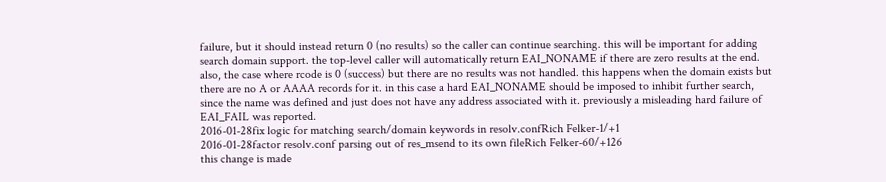failure, but it should instead return 0 (no results) so the caller can continue searching. this will be important for adding search domain support. the top-level caller will automatically return EAI_NONAME if there are zero results at the end. also, the case where rcode is 0 (success) but there are no results was not handled. this happens when the domain exists but there are no A or AAAA records for it. in this case a hard EAI_NONAME should be imposed to inhibit further search, since the name was defined and just does not have any address associated with it. previously a misleading hard failure of EAI_FAIL was reported.
2016-01-28fix logic for matching search/domain keywords in resolv.confRich Felker-1/+1
2016-01-28factor resolv.conf parsing out of res_msend to its own fileRich Felker-60/+126
this change is made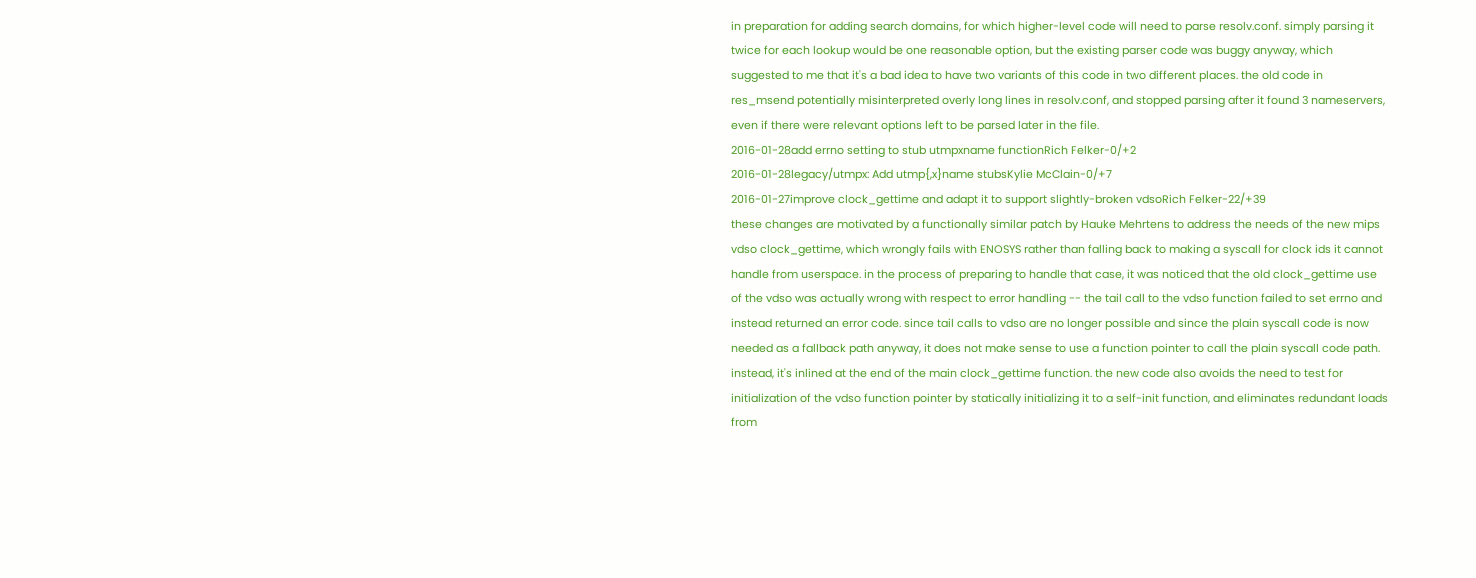in preparation for adding search domains, for which higher-level code will need to parse resolv.conf. simply parsing it twice for each lookup would be one reasonable option, but the existing parser code was buggy anyway, which suggested to me that it's a bad idea to have two variants of this code in two different places. the old code in res_msend potentially misinterpreted overly long lines in resolv.conf, and stopped parsing after it found 3 nameservers, even if there were relevant options left to be parsed later in the file.
2016-01-28add errno setting to stub utmpxname functionRich Felker-0/+2
2016-01-28legacy/utmpx: Add utmp{,x}name stubsKylie McClain-0/+7
2016-01-27improve clock_gettime and adapt it to support slightly-broken vdsoRich Felker-22/+39
these changes are motivated by a functionally similar patch by Hauke Mehrtens to address the needs of the new mips vdso clock_gettime, which wrongly fails with ENOSYS rather than falling back to making a syscall for clock ids it cannot handle from userspace. in the process of preparing to handle that case, it was noticed that the old clock_gettime use of the vdso was actually wrong with respect to error handling -- the tail call to the vdso function failed to set errno and instead returned an error code. since tail calls to vdso are no longer possible and since the plain syscall code is now needed as a fallback path anyway, it does not make sense to use a function pointer to call the plain syscall code path. instead, it's inlined at the end of the main clock_gettime function. the new code also avoids the need to test for initialization of the vdso function pointer by statically initializing it to a self-init function, and eliminates redundant loads from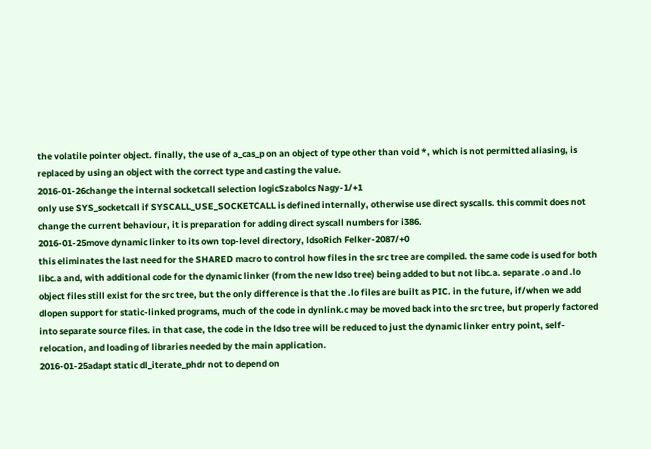the volatile pointer object. finally, the use of a_cas_p on an object of type other than void *, which is not permitted aliasing, is replaced by using an object with the correct type and casting the value.
2016-01-26change the internal socketcall selection logicSzabolcs Nagy-1/+1
only use SYS_socketcall if SYSCALL_USE_SOCKETCALL is defined internally, otherwise use direct syscalls. this commit does not change the current behaviour, it is preparation for adding direct syscall numbers for i386.
2016-01-25move dynamic linker to its own top-level directory, ldsoRich Felker-2087/+0
this eliminates the last need for the SHARED macro to control how files in the src tree are compiled. the same code is used for both libc.a and, with additional code for the dynamic linker (from the new ldso tree) being added to but not libc.a. separate .o and .lo object files still exist for the src tree, but the only difference is that the .lo files are built as PIC. in the future, if/when we add dlopen support for static-linked programs, much of the code in dynlink.c may be moved back into the src tree, but properly factored into separate source files. in that case, the code in the ldso tree will be reduced to just the dynamic linker entry point, self-relocation, and loading of libraries needed by the main application.
2016-01-25adapt static dl_iterate_phdr not to depend on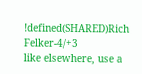!defined(SHARED)Rich Felker-4/+3
like elsewhere, use a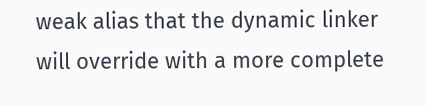weak alias that the dynamic linker will override with a more complete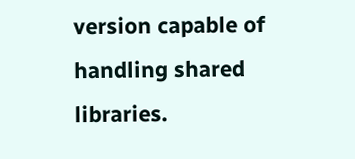version capable of handling shared libraries.